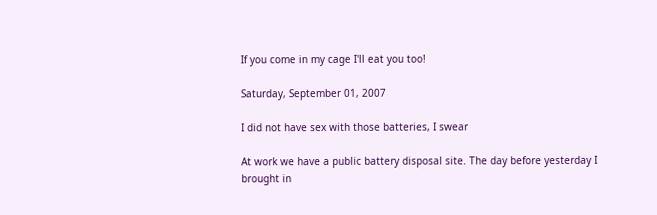If you come in my cage I'll eat you too!

Saturday, September 01, 2007

I did not have sex with those batteries, I swear

At work we have a public battery disposal site. The day before yesterday I brought in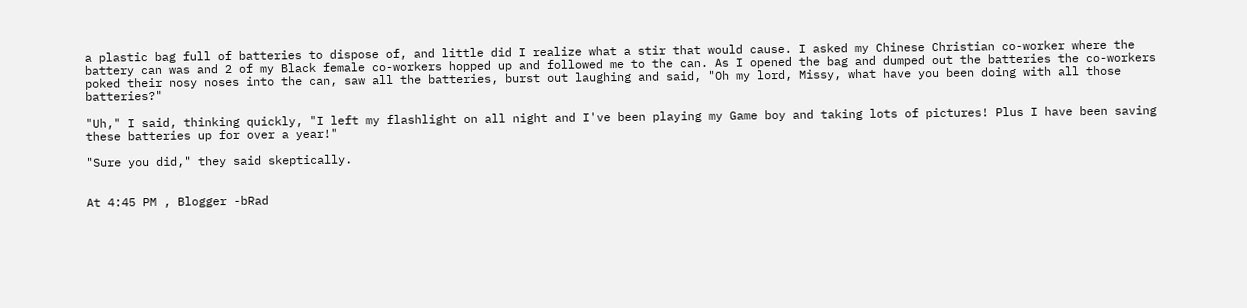a plastic bag full of batteries to dispose of, and little did I realize what a stir that would cause. I asked my Chinese Christian co-worker where the battery can was and 2 of my Black female co-workers hopped up and followed me to the can. As I opened the bag and dumped out the batteries the co-workers poked their nosy noses into the can, saw all the batteries, burst out laughing and said, "Oh my lord, Missy, what have you been doing with all those batteries?"

"Uh," I said, thinking quickly, "I left my flashlight on all night and I've been playing my Game boy and taking lots of pictures! Plus I have been saving these batteries up for over a year!"

"Sure you did," they said skeptically.


At 4:45 PM , Blogger -bRad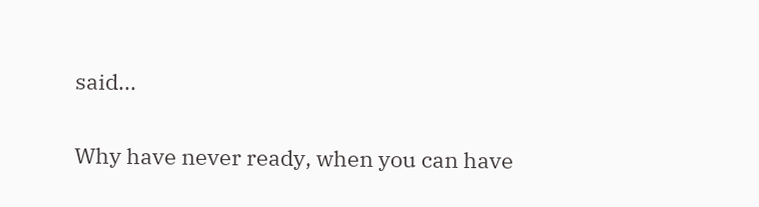said...

Why have never ready, when you can have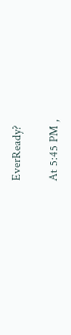EverReady?

At 5:45 PM ,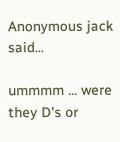Anonymous jack said...

ummmm ... were they D's or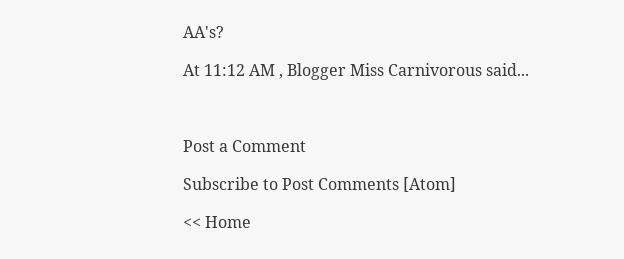AA's?

At 11:12 AM , Blogger Miss Carnivorous said...



Post a Comment

Subscribe to Post Comments [Atom]

<< Home